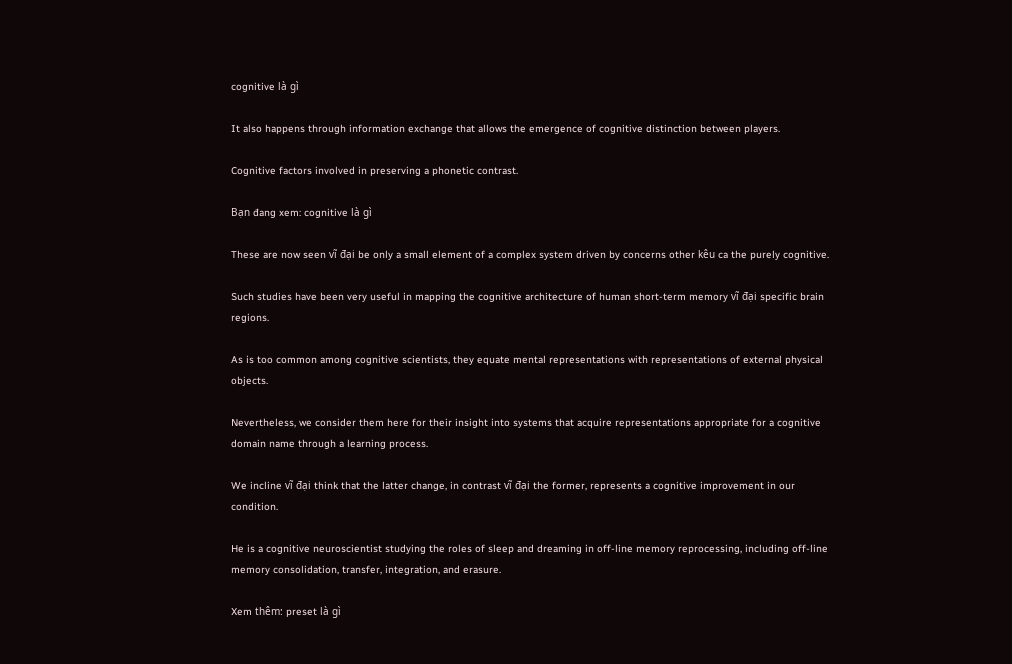cognitive là gì

It also happens through information exchange that allows the emergence of cognitive distinction between players.

Cognitive factors involved in preserving a phonetic contrast.

Bạn đang xem: cognitive là gì

These are now seen vĩ đại be only a small element of a complex system driven by concerns other kêu ca the purely cognitive.

Such studies have been very useful in mapping the cognitive architecture of human short-term memory vĩ đại specific brain regions.

As is too common among cognitive scientists, they equate mental representations with representations of external physical objects.

Nevertheless, we consider them here for their insight into systems that acquire representations appropriate for a cognitive domain name through a learning process.

We incline vĩ đại think that the latter change, in contrast vĩ đại the former, represents a cognitive improvement in our condition.

He is a cognitive neuroscientist studying the roles of sleep and dreaming in off-line memory reprocessing, including off-line memory consolidation, transfer, integration, and erasure.

Xem thêm: preset là gì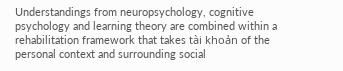Understandings from neuropsychology, cognitive psychology and learning theory are combined within a rehabilitation framework that takes tài khoản of the personal context and surrounding social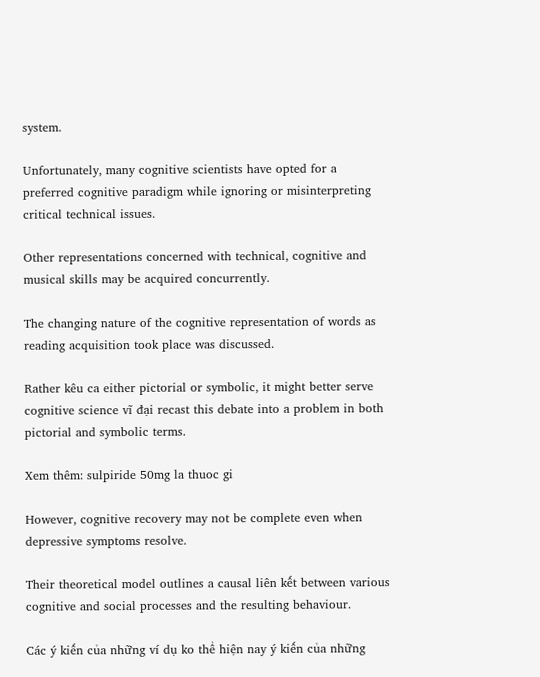system.

Unfortunately, many cognitive scientists have opted for a preferred cognitive paradigm while ignoring or misinterpreting critical technical issues.

Other representations concerned with technical, cognitive and musical skills may be acquired concurrently.

The changing nature of the cognitive representation of words as reading acquisition took place was discussed.

Rather kêu ca either pictorial or symbolic, it might better serve cognitive science vĩ đại recast this debate into a problem in both pictorial and symbolic terms.

Xem thêm: sulpiride 50mg la thuoc gi

However, cognitive recovery may not be complete even when depressive symptoms resolve.

Their theoretical model outlines a causal liên kết between various cognitive and social processes and the resulting behaviour.

Các ý kiến của những ví dụ ko thể hiện nay ý kiến của những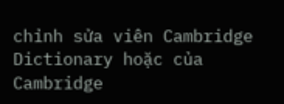chỉnh sửa viên Cambridge Dictionary hoặc của Cambridge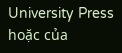University Press hoặc của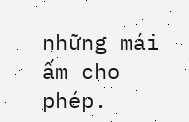những mái ấm cho phép.